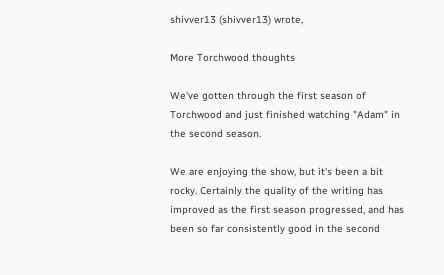shivver13 (shivver13) wrote,

More Torchwood thoughts

We've gotten through the first season of Torchwood and just finished watching "Adam" in the second season.

We are enjoying the show, but it's been a bit rocky. Certainly the quality of the writing has improved as the first season progressed, and has been so far consistently good in the second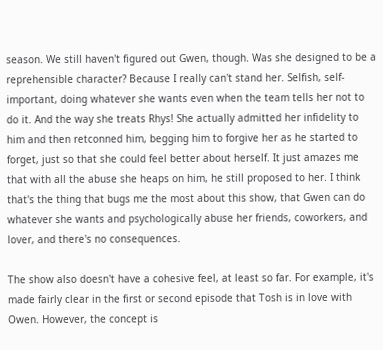season. We still haven't figured out Gwen, though. Was she designed to be a reprehensible character? Because I really can't stand her. Selfish, self-important, doing whatever she wants even when the team tells her not to do it. And the way she treats Rhys! She actually admitted her infidelity to him and then retconned him, begging him to forgive her as he started to forget, just so that she could feel better about herself. It just amazes me that with all the abuse she heaps on him, he still proposed to her. I think that's the thing that bugs me the most about this show, that Gwen can do whatever she wants and psychologically abuse her friends, coworkers, and lover, and there's no consequences.

The show also doesn't have a cohesive feel, at least so far. For example, it's made fairly clear in the first or second episode that Tosh is in love with Owen. However, the concept is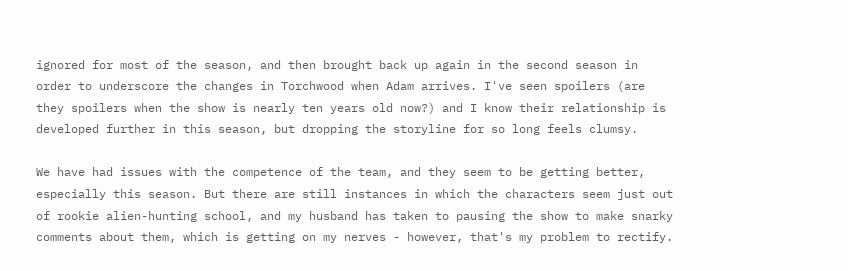ignored for most of the season, and then brought back up again in the second season in order to underscore the changes in Torchwood when Adam arrives. I've seen spoilers (are they spoilers when the show is nearly ten years old now?) and I know their relationship is developed further in this season, but dropping the storyline for so long feels clumsy.

We have had issues with the competence of the team, and they seem to be getting better, especially this season. But there are still instances in which the characters seem just out of rookie alien-hunting school, and my husband has taken to pausing the show to make snarky comments about them, which is getting on my nerves - however, that's my problem to rectify.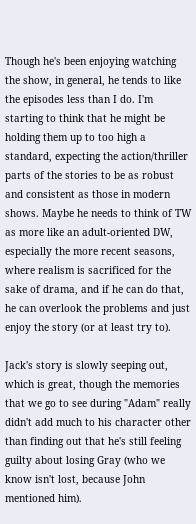Though he's been enjoying watching the show, in general, he tends to like the episodes less than I do. I'm starting to think that he might be holding them up to too high a standard, expecting the action/thriller parts of the stories to be as robust and consistent as those in modern shows. Maybe he needs to think of TW as more like an adult-oriented DW, especially the more recent seasons, where realism is sacrificed for the sake of drama, and if he can do that, he can overlook the problems and just enjoy the story (or at least try to).

Jack's story is slowly seeping out, which is great, though the memories that we go to see during "Adam" really didn't add much to his character other than finding out that he's still feeling guilty about losing Gray (who we know isn't lost, because John mentioned him).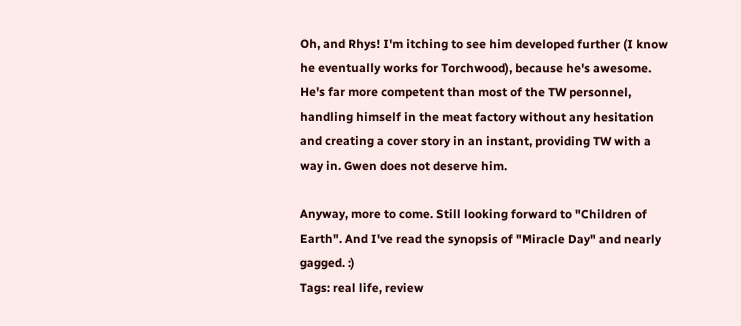Oh, and Rhys! I'm itching to see him developed further (I know he eventually works for Torchwood), because he's awesome. He's far more competent than most of the TW personnel, handling himself in the meat factory without any hesitation and creating a cover story in an instant, providing TW with a way in. Gwen does not deserve him.

Anyway, more to come. Still looking forward to "Children of Earth". And I've read the synopsis of "Miracle Day" and nearly gagged. :)
Tags: real life, review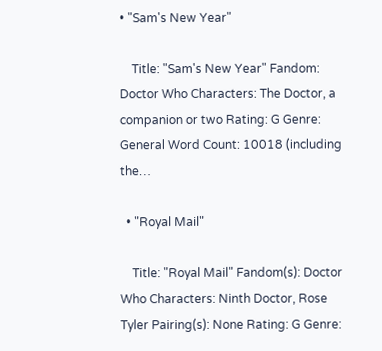• "Sam's New Year"

    Title: "Sam's New Year" Fandom: Doctor Who Characters: The Doctor, a companion or two Rating: G Genre: General Word Count: 10018 (including the…

  • "Royal Mail"

    Title: "Royal Mail" Fandom(s): Doctor Who Characters: Ninth Doctor, Rose Tyler Pairing(s): None Rating: G Genre: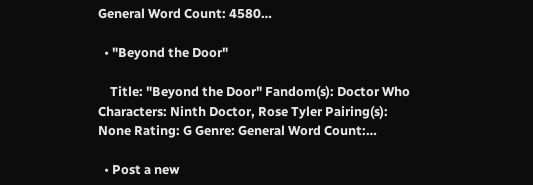General Word Count: 4580…

  • "Beyond the Door"

    Title: "Beyond the Door" Fandom(s): Doctor Who Characters: Ninth Doctor, Rose Tyler Pairing(s): None Rating: G Genre: General Word Count:…

  • Post a new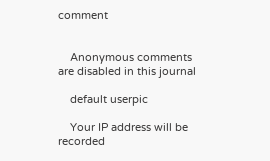comment


    Anonymous comments are disabled in this journal

    default userpic

    Your IP address will be recorded